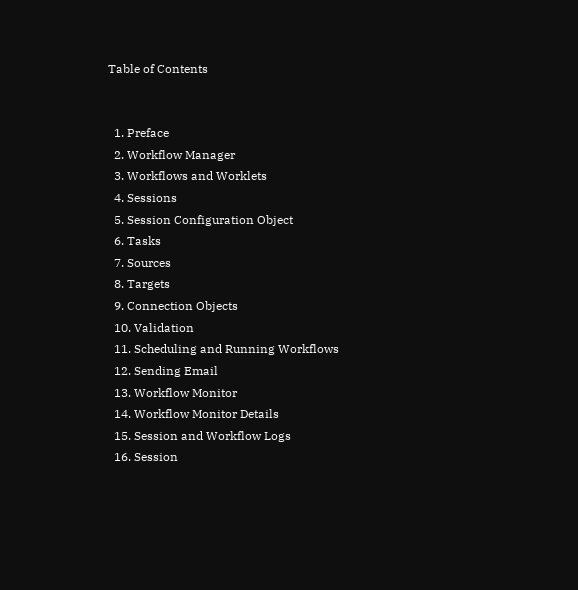Table of Contents


  1. Preface
  2. Workflow Manager
  3. Workflows and Worklets
  4. Sessions
  5. Session Configuration Object
  6. Tasks
  7. Sources
  8. Targets
  9. Connection Objects
  10. Validation
  11. Scheduling and Running Workflows
  12. Sending Email
  13. Workflow Monitor
  14. Workflow Monitor Details
  15. Session and Workflow Logs
  16. Session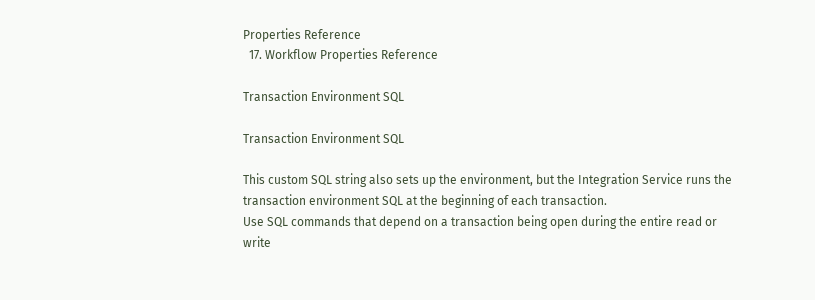Properties Reference
  17. Workflow Properties Reference

Transaction Environment SQL

Transaction Environment SQL

This custom SQL string also sets up the environment, but the Integration Service runs the transaction environment SQL at the beginning of each transaction.
Use SQL commands that depend on a transaction being open during the entire read or write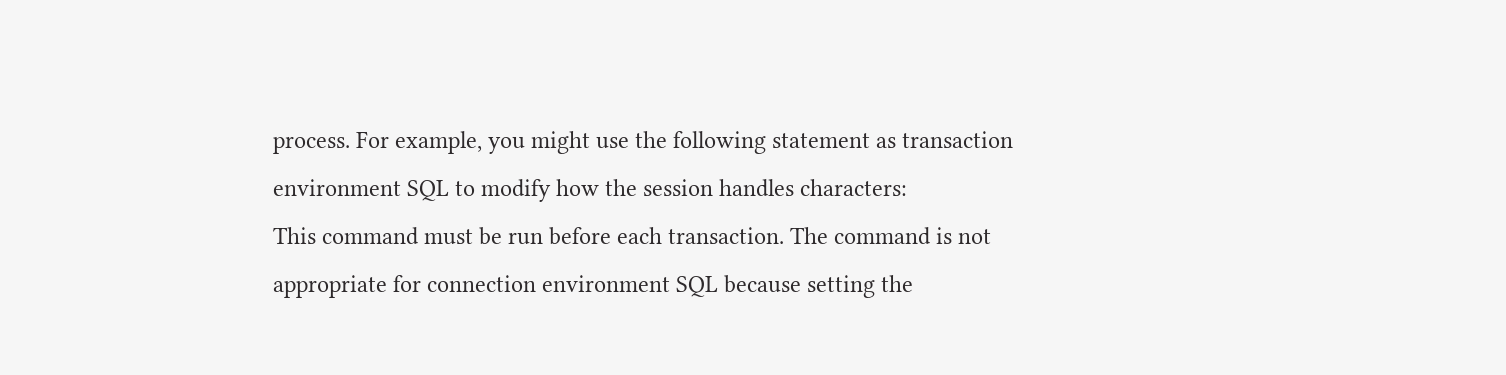process. For example, you might use the following statement as transaction environment SQL to modify how the session handles characters:
This command must be run before each transaction. The command is not appropriate for connection environment SQL because setting the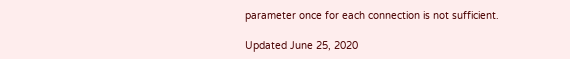parameter once for each connection is not sufficient.

Updated June 25, 2020